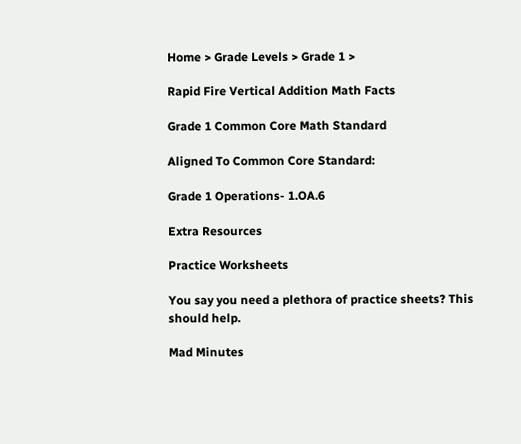Home > Grade Levels > Grade 1 >

Rapid Fire Vertical Addition Math Facts

Grade 1 Common Core Math Standard

Aligned To Common Core Standard:

Grade 1 Operations- 1.OA.6

Extra Resources

Practice Worksheets

You say you need a plethora of practice sheets? This should help.

Mad Minutes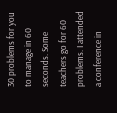30 problems for you to manage in 60 seconds. Some teachers go for 60 problems. I attended a conference in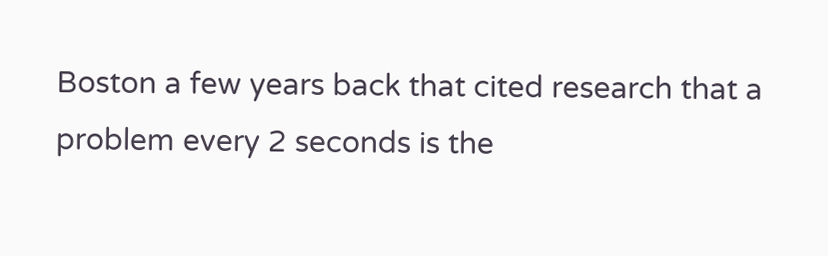Boston a few years back that cited research that a problem every 2 seconds is the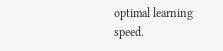optimal learning speed.